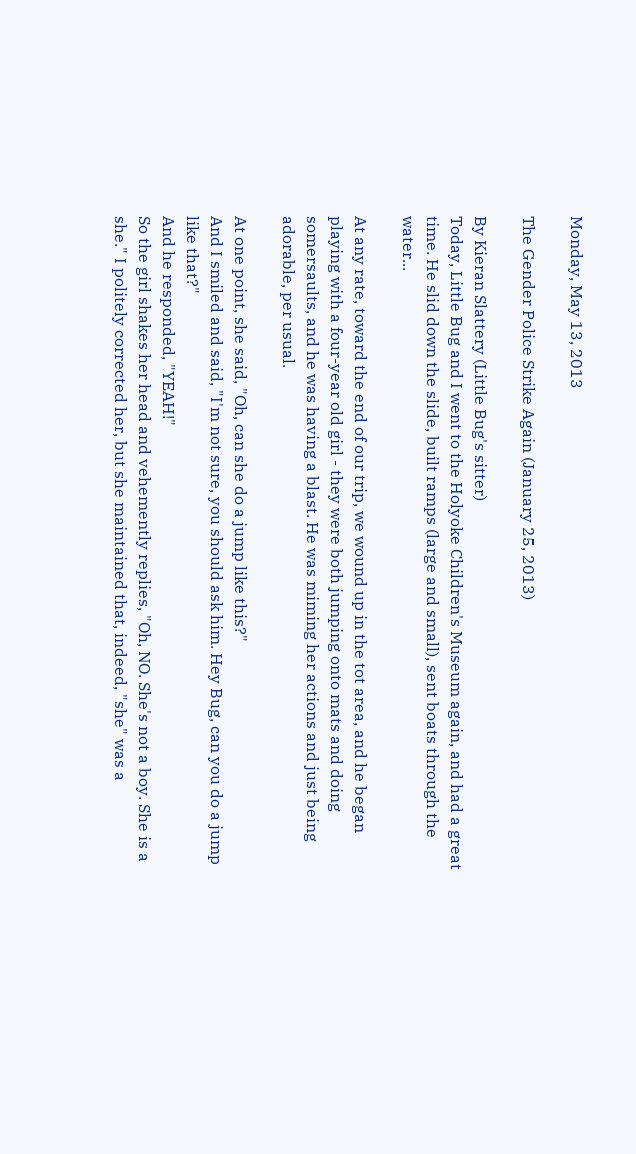Monday, May 13, 2013

The Gender Police Strike Again (January 25, 2013)

By Kieran Slattery (Little Bug's sitter)
Today, Little Bug and I went to the Holyoke Children's Museum again, and had a great time. He slid down the slide, built ramps (large and small), sent boats through the water...

At any rate, toward the end of our trip, we wound up in the tot area, and he began playing with a four-year old girl - they were both jumping onto mats and doing somersaults, and he was having a blast. He was miming her actions and just being adorable, per usual.

At one point, she said, "Oh, can she do a jump like this?"
And I smiled and said, "I'm not sure, you should ask him. Hey Bug, can you do a jump like that?"
And he responded, "YEAH!"
So the girl shakes her head and vehemently replies, "Oh, NO. She's not a boy. She is a she." I politely corrected her, but she maintained that, indeed, "she" was a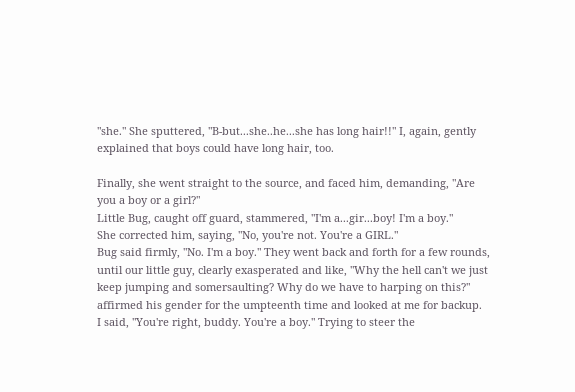"she." She sputtered, "B-but...she..he...she has long hair!!" I, again, gently explained that boys could have long hair, too.

Finally, she went straight to the source, and faced him, demanding, "Are you a boy or a girl?"
Little Bug, caught off guard, stammered, "I'm a...gir...boy! I'm a boy."
She corrected him, saying, "No, you're not. You're a GIRL."
Bug said firmly, "No. I'm a boy." They went back and forth for a few rounds, until our little guy, clearly exasperated and like, "Why the hell can't we just keep jumping and somersaulting? Why do we have to harping on this?" affirmed his gender for the umpteenth time and looked at me for backup.
I said, "You're right, buddy. You're a boy." Trying to steer the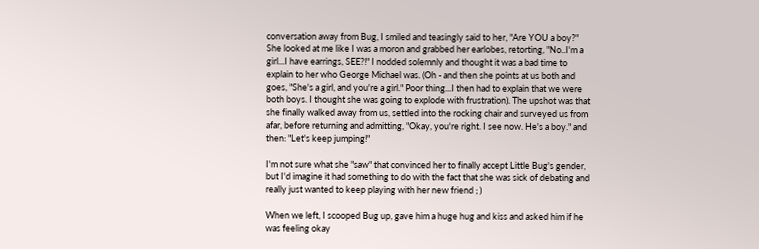conversation away from Bug, I smiled and teasingly said to her, "Are YOU a boy?"
She looked at me like I was a moron and grabbed her earlobes, retorting, "No..I'm a girl...I have earrings, SEE?!" I nodded solemnly and thought it was a bad time to explain to her who George Michael was. (Oh - and then she points at us both and goes, "She's a girl, and you're a girl." Poor thing...I then had to explain that we were both boys. I thought she was going to explode with frustration). The upshot was that she finally walked away from us, settled into the rocking chair and surveyed us from afar, before returning and admitting, "Okay, you're right. I see now. He's a boy." and then: "Let's keep jumping!"

I'm not sure what she "saw" that convinced her to finally accept Little Bug's gender, but I'd imagine it had something to do with the fact that she was sick of debating and really just wanted to keep playing with her new friend ; )

When we left, I scooped Bug up, gave him a huge hug and kiss and asked him if he was feeling okay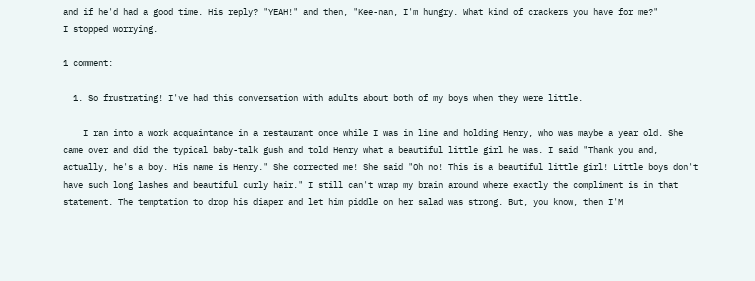and if he'd had a good time. His reply? "YEAH!" and then, "Kee-nan, I'm hungry. What kind of crackers you have for me?"
I stopped worrying.

1 comment:

  1. So frustrating! I've had this conversation with adults about both of my boys when they were little.

    I ran into a work acquaintance in a restaurant once while I was in line and holding Henry, who was maybe a year old. She came over and did the typical baby-talk gush and told Henry what a beautiful little girl he was. I said "Thank you and, actually, he's a boy. His name is Henry." She corrected me! She said "Oh no! This is a beautiful little girl! Little boys don't have such long lashes and beautiful curly hair." I still can't wrap my brain around where exactly the compliment is in that statement. The temptation to drop his diaper and let him piddle on her salad was strong. But, you know, then I'M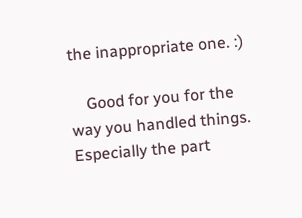the inappropriate one. :)

    Good for you for the way you handled things. Especially the part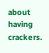about having crackers.